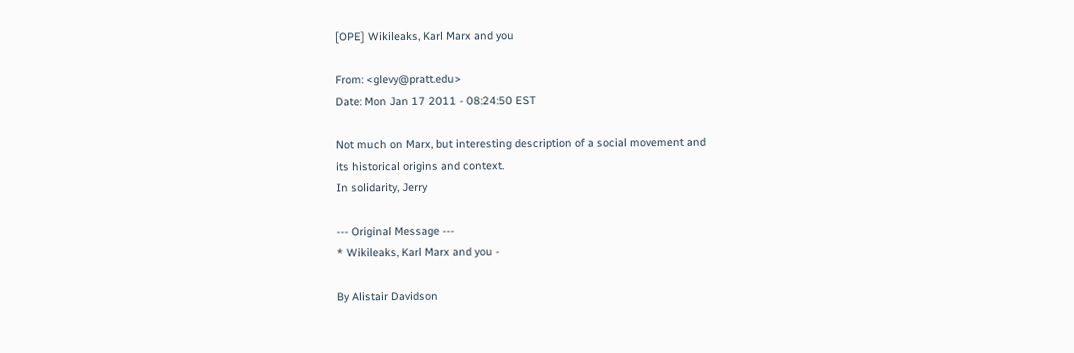[OPE] Wikileaks, Karl Marx and you

From: <glevy@pratt.edu>
Date: Mon Jan 17 2011 - 08:24:50 EST

Not much on Marx, but interesting description of a social movement and
its historical origins and context.
In solidarity, Jerry

--- Original Message ---
* Wikileaks, Karl Marx and you -

By Alistair Davidson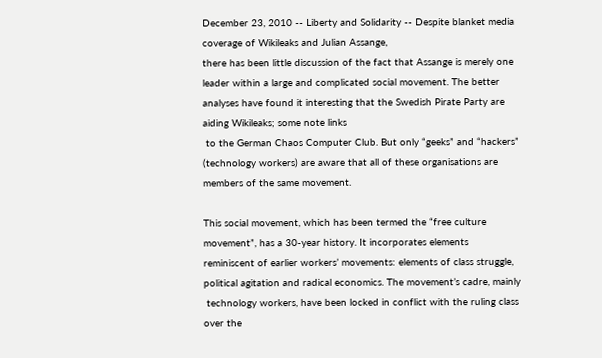December 23, 2010 -- Liberty and Solidarity -- Despite blanket media
coverage of Wikileaks and Julian Assange,
there has been little discussion of the fact that Assange is merely one
leader within a large and complicated social movement. The better
analyses have found it interesting that the Swedish Pirate Party are
aiding Wikileaks; some note links
 to the German Chaos Computer Club. But only “geeks” and “hackers”
(technology workers) are aware that all of these organisations are
members of the same movement.

This social movement, which has been termed the “free culture
movement”, has a 30-year history. It incorporates elements
reminiscent of earlier workers’ movements: elements of class struggle,
political agitation and radical economics. The movement’s cadre, mainly
 technology workers, have been locked in conflict with the ruling class
over the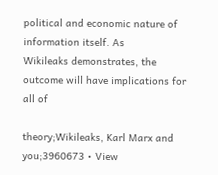political and economic nature of information itself. As
Wikileaks demonstrates, the outcome will have implications for all of

theory;Wikileaks, Karl Marx and you;3960673 • View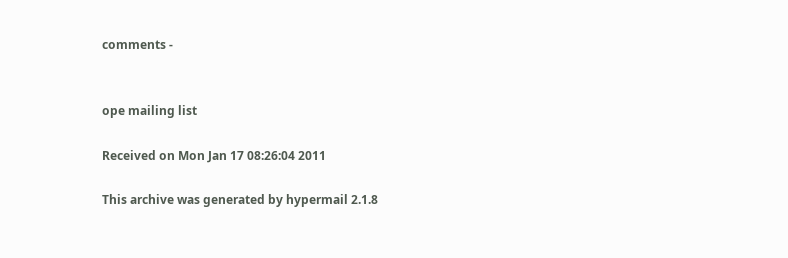comments -


ope mailing list

Received on Mon Jan 17 08:26:04 2011

This archive was generated by hypermail 2.1.8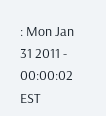: Mon Jan 31 2011 - 00:00:02 EST